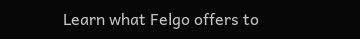Learn what Felgo offers to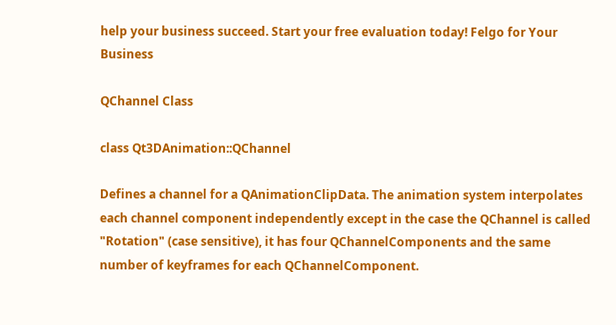help your business succeed. Start your free evaluation today! Felgo for Your Business

QChannel Class

class Qt3DAnimation::QChannel

Defines a channel for a QAnimationClipData. The animation system interpolates each channel component independently except in the case the QChannel is called "Rotation" (case sensitive), it has four QChannelComponents and the same number of keyframes for each QChannelComponent.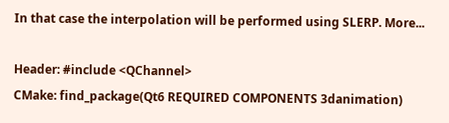In that case the interpolation will be performed using SLERP. More...

Header: #include <QChannel>
CMake: find_package(Qt6 REQUIRED COMPONENTS 3danimation)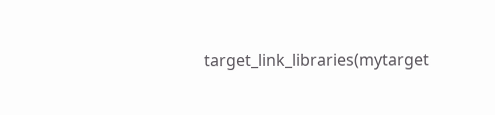target_link_libraries(mytarget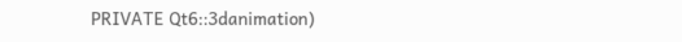PRIVATE Qt6::3danimation)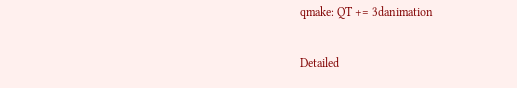qmake: QT += 3danimation

Detailed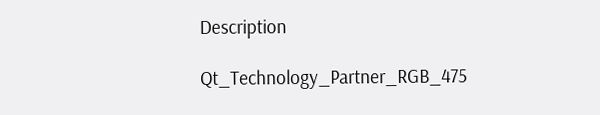Description

Qt_Technology_Partner_RGB_475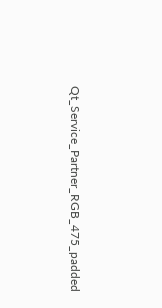Qt_Service_Partner_RGB_475_padded